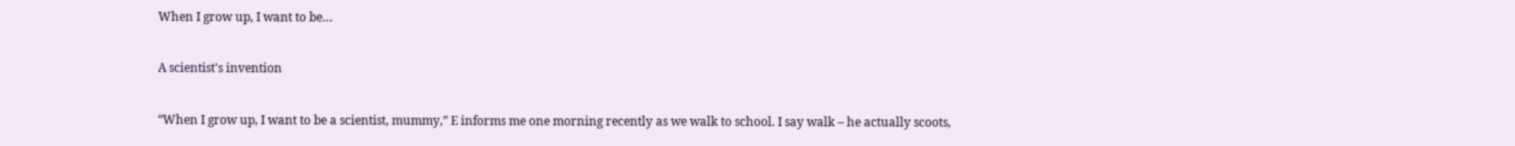When I grow up, I want to be…

A scientist's invention

“When I grow up, I want to be a scientist, mummy,” E informs me one morning recently as we walk to school. I say walk – he actually scoots,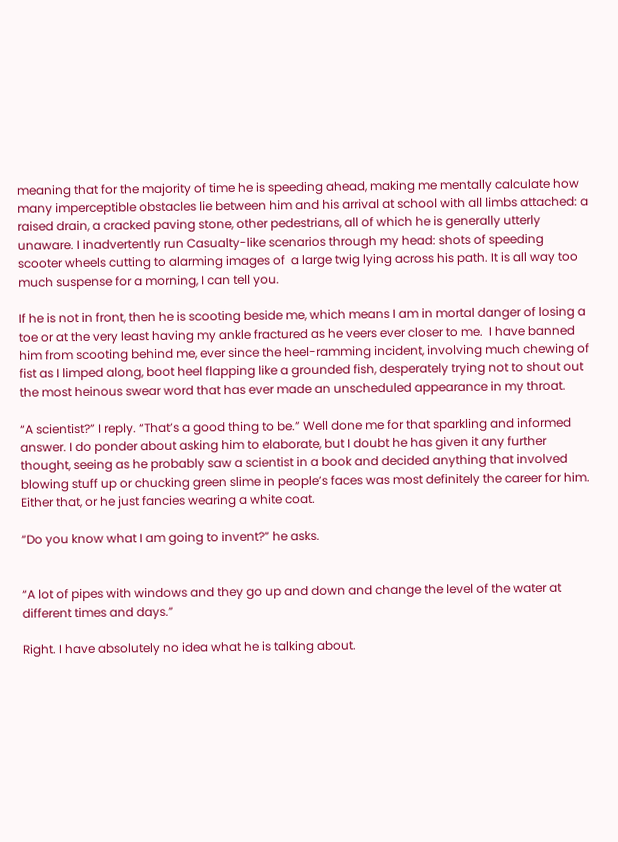meaning that for the majority of time he is speeding ahead, making me mentally calculate how many imperceptible obstacles lie between him and his arrival at school with all limbs attached: a raised drain, a cracked paving stone, other pedestrians, all of which he is generally utterly unaware. I inadvertently run Casualty-like scenarios through my head: shots of speeding scooter wheels cutting to alarming images of  a large twig lying across his path. It is all way too much suspense for a morning, I can tell you.

If he is not in front, then he is scooting beside me, which means I am in mortal danger of losing a toe or at the very least having my ankle fractured as he veers ever closer to me.  I have banned him from scooting behind me, ever since the heel-ramming incident, involving much chewing of fist as I limped along, boot heel flapping like a grounded fish, desperately trying not to shout out the most heinous swear word that has ever made an unscheduled appearance in my throat.

“A scientist?” I reply. “That’s a good thing to be.” Well done me for that sparkling and informed answer. I do ponder about asking him to elaborate, but I doubt he has given it any further thought, seeing as he probably saw a scientist in a book and decided anything that involved blowing stuff up or chucking green slime in people’s faces was most definitely the career for him. Either that, or he just fancies wearing a white coat.

“Do you know what I am going to invent?” he asks.


“A lot of pipes with windows and they go up and down and change the level of the water at different times and days.”

Right. I have absolutely no idea what he is talking about.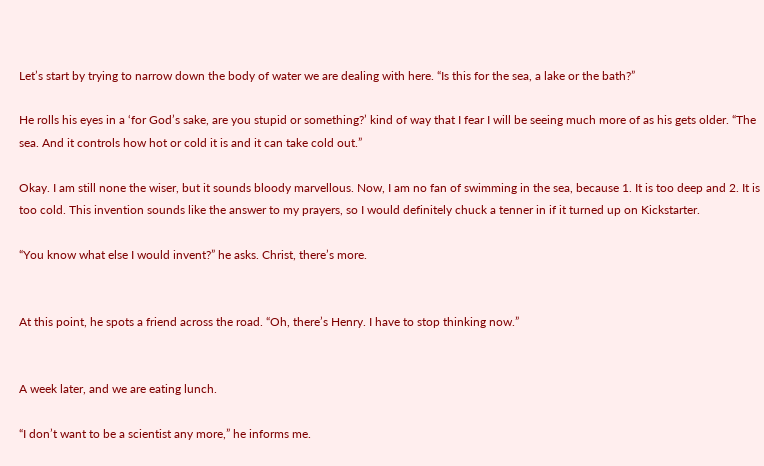Let’s start by trying to narrow down the body of water we are dealing with here. “Is this for the sea, a lake or the bath?”

He rolls his eyes in a ‘for God’s sake, are you stupid or something?’ kind of way that I fear I will be seeing much more of as his gets older. “The sea. And it controls how hot or cold it is and it can take cold out.”

Okay. I am still none the wiser, but it sounds bloody marvellous. Now, I am no fan of swimming in the sea, because 1. It is too deep and 2. It is too cold. This invention sounds like the answer to my prayers, so I would definitely chuck a tenner in if it turned up on Kickstarter.

“You know what else I would invent?” he asks. Christ, there’s more.


At this point, he spots a friend across the road. “Oh, there’s Henry. I have to stop thinking now.”


A week later, and we are eating lunch.

“I don’t want to be a scientist any more,” he informs me.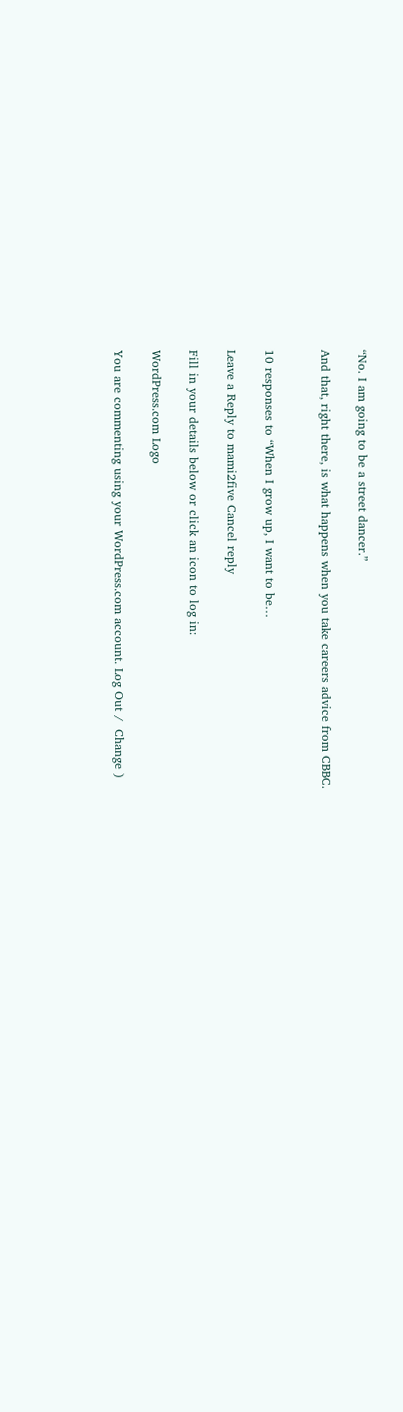“No. I am going to be a street dancer.”

And that, right there, is what happens when you take careers advice from CBBC.


10 responses to “When I grow up, I want to be…

Leave a Reply to mami2five Cancel reply

Fill in your details below or click an icon to log in:

WordPress.com Logo

You are commenting using your WordPress.com account. Log Out /  Change )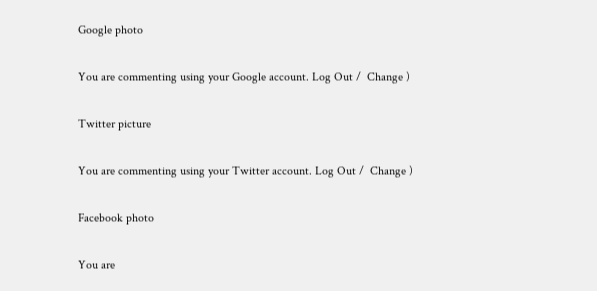Google photo

You are commenting using your Google account. Log Out /  Change )

Twitter picture

You are commenting using your Twitter account. Log Out /  Change )

Facebook photo

You are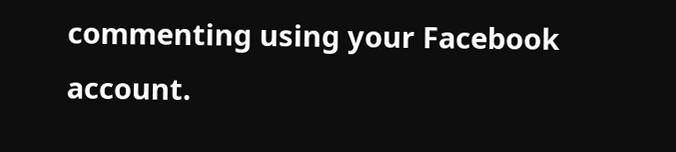commenting using your Facebook account.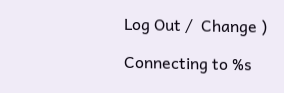Log Out /  Change )

Connecting to %s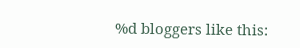%d bloggers like this: